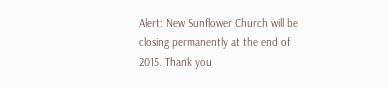Alert: New Sunflower Church will be closing permanently at the end of 2015. Thank you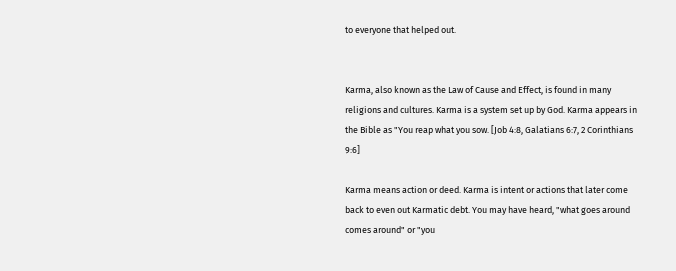to everyone that helped out.


Karma, also known as the Law of Cause and Effect, is found in many religions and cultures. Karma is a system set up by God. Karma appears in the Bible as "You reap what you sow. [Job 4:8, Galatians 6:7, 2 Corinthians 9:6]

Karma means action or deed. Karma is intent or actions that later come back to even out Karmatic debt. You may have heard, "what goes around comes around" or "you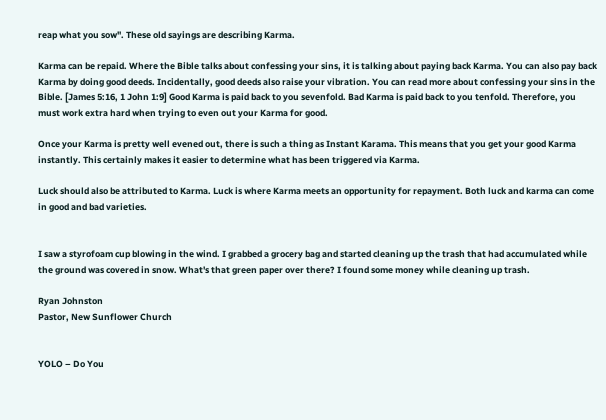reap what you sow". These old sayings are describing Karma.

Karma can be repaid. Where the Bible talks about confessing your sins, it is talking about paying back Karma. You can also pay back Karma by doing good deeds. Incidentally, good deeds also raise your vibration. You can read more about confessing your sins in the Bible. [James 5:16, 1 John 1:9] Good Karma is paid back to you sevenfold. Bad Karma is paid back to you tenfold. Therefore, you must work extra hard when trying to even out your Karma for good.

Once your Karma is pretty well evened out, there is such a thing as Instant Karama. This means that you get your good Karma instantly. This certainly makes it easier to determine what has been triggered via Karma.

Luck should also be attributed to Karma. Luck is where Karma meets an opportunity for repayment. Both luck and karma can come in good and bad varieties.


I saw a styrofoam cup blowing in the wind. I grabbed a grocery bag and started cleaning up the trash that had accumulated while the ground was covered in snow. What's that green paper over there? I found some money while cleaning up trash.

Ryan Johnston
Pastor, New Sunflower Church


YOLO – Do You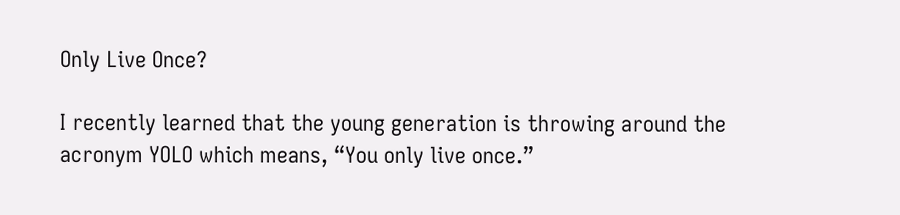Only Live Once?

I recently learned that the young generation is throwing around the acronym YOLO which means, “You only live once.”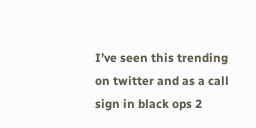I’ve seen this trending on twitter and as a call sign in black ops 2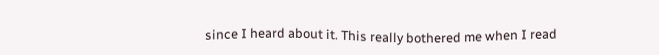since I heard about it. This really bothered me when I read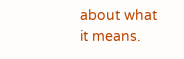about what it means.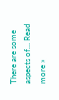There are some aspects of… Read more »